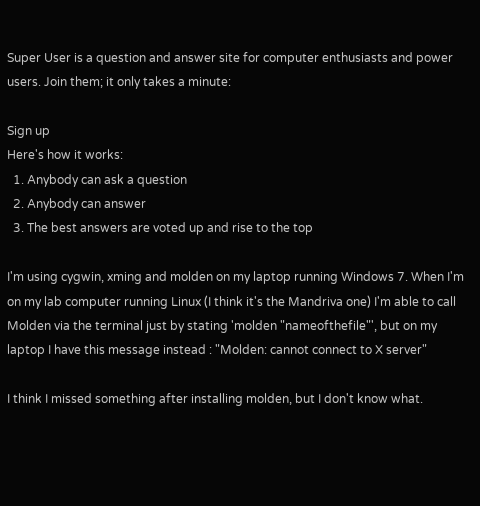Super User is a question and answer site for computer enthusiasts and power users. Join them; it only takes a minute:

Sign up
Here's how it works:
  1. Anybody can ask a question
  2. Anybody can answer
  3. The best answers are voted up and rise to the top

I'm using cygwin, xming and molden on my laptop running Windows 7. When I'm on my lab computer running Linux (I think it's the Mandriva one) I'm able to call Molden via the terminal just by stating 'molden "nameofthefile"', but on my laptop I have this message instead : "Molden: cannot connect to X server"

I think I missed something after installing molden, but I don't know what.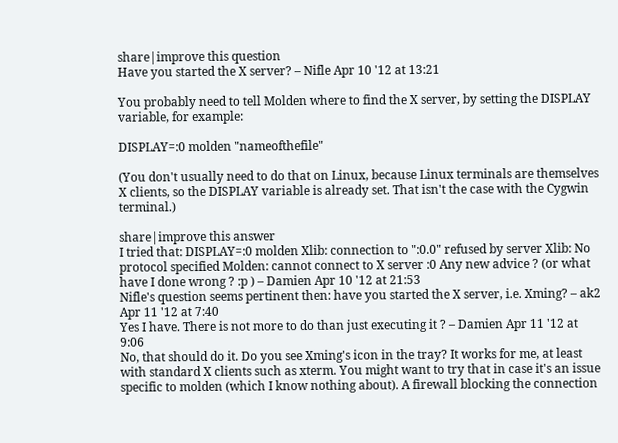share|improve this question
Have you started the X server? – Nifle Apr 10 '12 at 13:21

You probably need to tell Molden where to find the X server, by setting the DISPLAY variable, for example:

DISPLAY=:0 molden "nameofthefile"

(You don't usually need to do that on Linux, because Linux terminals are themselves X clients, so the DISPLAY variable is already set. That isn't the case with the Cygwin terminal.)

share|improve this answer
I tried that: DISPLAY=:0 molden Xlib: connection to ":0.0" refused by server Xlib: No protocol specified Molden: cannot connect to X server :0 Any new advice ? (or what have I done wrong ? :p ) – Damien Apr 10 '12 at 21:53
Nifle's question seems pertinent then: have you started the X server, i.e. Xming? – ak2 Apr 11 '12 at 7:40
Yes I have. There is not more to do than just executing it ? – Damien Apr 11 '12 at 9:06
No, that should do it. Do you see Xming's icon in the tray? It works for me, at least with standard X clients such as xterm. You might want to try that in case it's an issue specific to molden (which I know nothing about). A firewall blocking the connection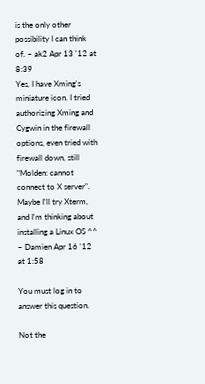is the only other possibility I can think of. – ak2 Apr 13 '12 at 8:39
Yes, I have Xming's miniature icon. I tried authorizing Xming and Cygwin in the firewall options, even tried with firewall down, still "Molden: cannot connect to X server". Maybe I'll try Xterm, and I'm thinking about installing a Linux OS ^^ – Damien Apr 16 '12 at 1:58

You must log in to answer this question.

Not the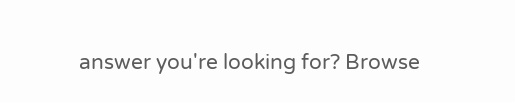answer you're looking for? Browse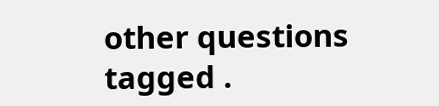other questions tagged .